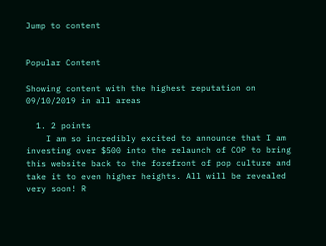Jump to content


Popular Content

Showing content with the highest reputation on 09/10/2019 in all areas

  1. 2 points
    I am so incredibly excited to announce that I am investing over $500 into the relaunch of COP to bring this website back to the forefront of pop culture and take it to even higher heights. All will be revealed very soon! R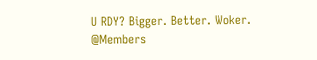U RDY? Bigger. Better. Woker. @Members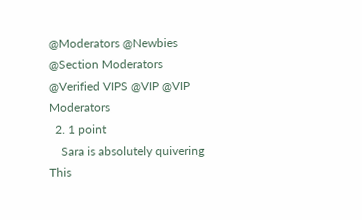@Moderators @Newbies @Section Moderators @Verified VIPS @VIP @VIP Moderators
  2. 1 point
    Sara is absolutely quivering
This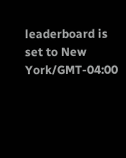leaderboard is set to New York/GMT-04:00